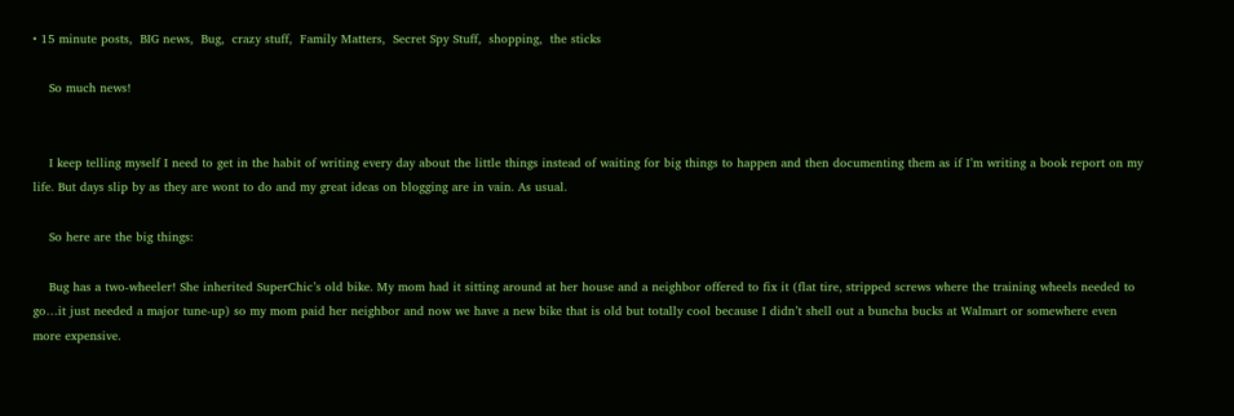• 15 minute posts,  BIG news,  Bug,  crazy stuff,  Family Matters,  Secret Spy Stuff,  shopping,  the sticks

    So much news!


    I keep telling myself I need to get in the habit of writing every day about the little things instead of waiting for big things to happen and then documenting them as if I’m writing a book report on my life. But days slip by as they are wont to do and my great ideas on blogging are in vain. As usual.

    So here are the big things:

    Bug has a two-wheeler! She inherited SuperChic’s old bike. My mom had it sitting around at her house and a neighbor offered to fix it (flat tire, stripped screws where the training wheels needed to go…it just needed a major tune-up) so my mom paid her neighbor and now we have a new bike that is old but totally cool because I didn’t shell out a buncha bucks at Walmart or somewhere even more expensive.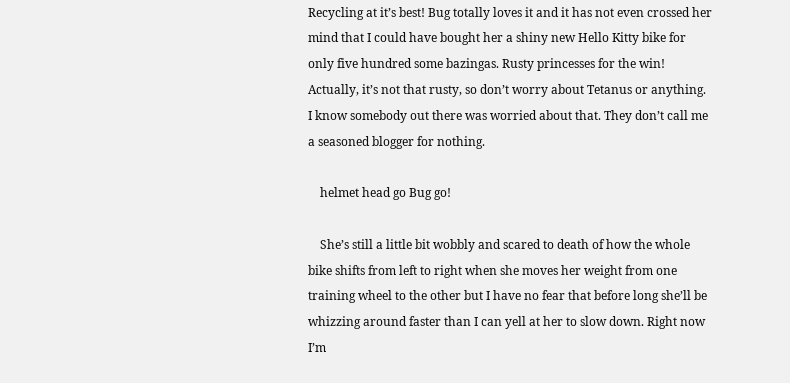Recycling at it’s best! Bug totally loves it and it has not even crossed her mind that I could have bought her a shiny new Hello Kitty bike for only five hundred some bazingas. Rusty princesses for the win! Actually, it’s not that rusty, so don’t worry about Tetanus or anything. I know somebody out there was worried about that. They don’t call me a seasoned blogger for nothing.

    helmet head go Bug go!

    She’s still a little bit wobbly and scared to death of how the whole bike shifts from left to right when she moves her weight from one training wheel to the other but I have no fear that before long she’ll be whizzing around faster than I can yell at her to slow down. Right now I’m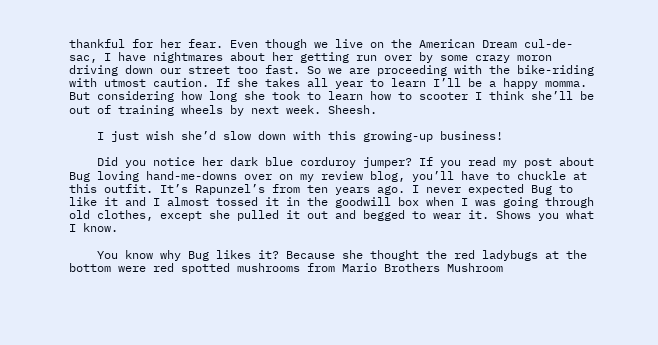thankful for her fear. Even though we live on the American Dream cul-de-sac, I have nightmares about her getting run over by some crazy moron driving down our street too fast. So we are proceeding with the bike-riding with utmost caution. If she takes all year to learn I’ll be a happy momma. But considering how long she took to learn how to scooter I think she’ll be out of training wheels by next week. Sheesh.

    I just wish she’d slow down with this growing-up business!

    Did you notice her dark blue corduroy jumper? If you read my post about Bug loving hand-me-downs over on my review blog, you’ll have to chuckle at this outfit. It’s Rapunzel’s from ten years ago. I never expected Bug to like it and I almost tossed it in the goodwill box when I was going through old clothes, except she pulled it out and begged to wear it. Shows you what I know.

    You know why Bug likes it? Because she thought the red ladybugs at the bottom were red spotted mushrooms from Mario Brothers Mushroom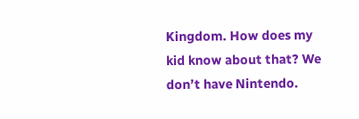Kingdom. How does my kid know about that? We don’t have Nintendo.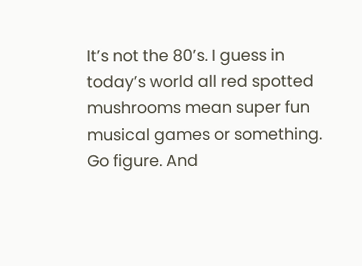It’s not the 80’s. I guess in today’s world all red spotted mushrooms mean super fun musical games or something. Go figure. And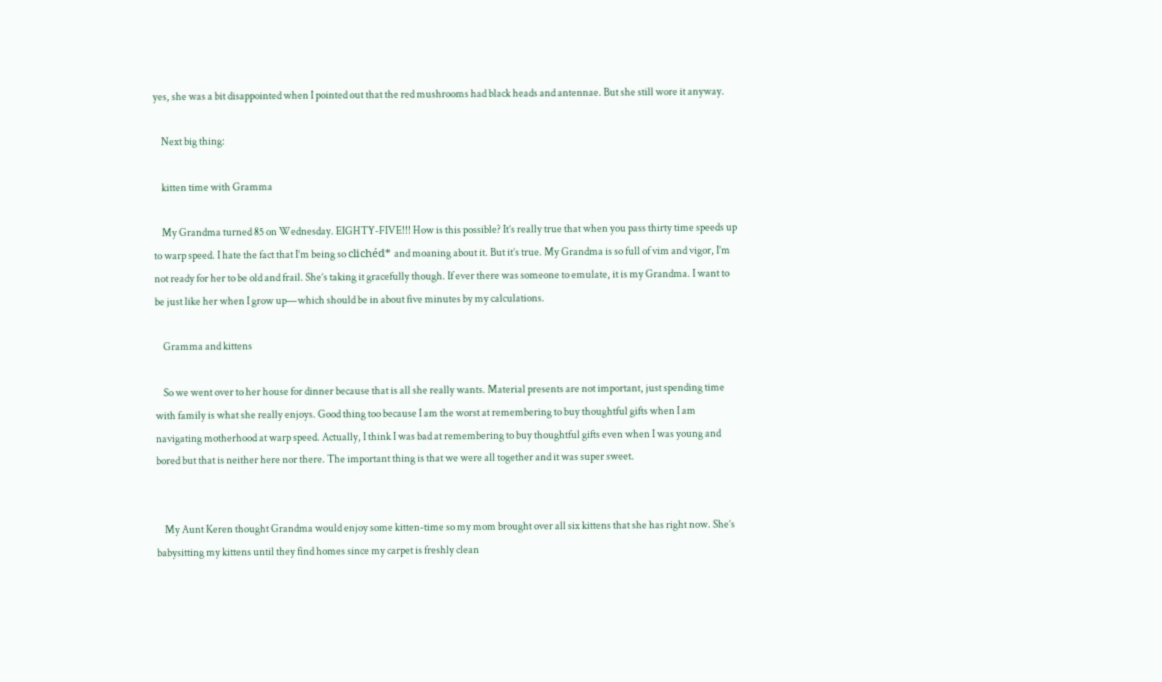yes, she was a bit disappointed when I pointed out that the red mushrooms had black heads and antennae. But she still wore it anyway.

    Next big thing:

    kitten time with Gramma

    My Grandma turned 85 on Wednesday. EIGHTY-FIVE!!! How is this possible? It’s really true that when you pass thirty time speeds up to warp speed. I hate the fact that I’m being so clichéd* and moaning about it. But it’s true. My Grandma is so full of vim and vigor, I’m not ready for her to be old and frail. She’s taking it gracefully though. If ever there was someone to emulate, it is my Grandma. I want to be just like her when I grow up—which should be in about five minutes by my calculations.

    Gramma and kittens

    So we went over to her house for dinner because that is all she really wants. Material presents are not important, just spending time with family is what she really enjoys. Good thing too because I am the worst at remembering to buy thoughtful gifts when I am navigating motherhood at warp speed. Actually, I think I was bad at remembering to buy thoughtful gifts even when I was young and bored but that is neither here nor there. The important thing is that we were all together and it was super sweet.


    My Aunt Keren thought Grandma would enjoy some kitten-time so my mom brought over all six kittens that she has right now. She’s babysitting my kittens until they find homes since my carpet is freshly clean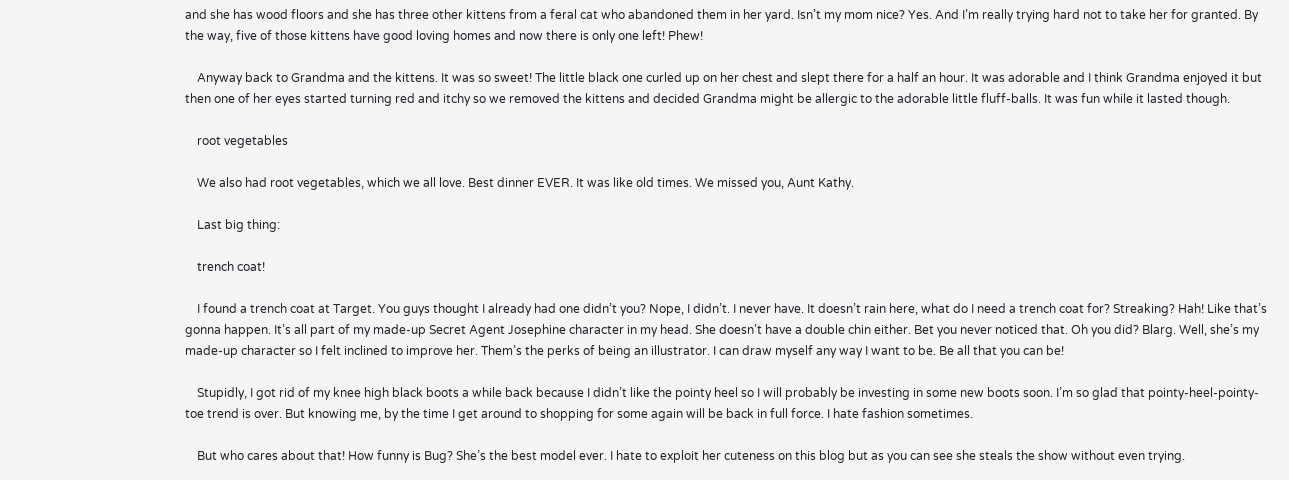and she has wood floors and she has three other kittens from a feral cat who abandoned them in her yard. Isn’t my mom nice? Yes. And I’m really trying hard not to take her for granted. By the way, five of those kittens have good loving homes and now there is only one left! Phew!

    Anyway back to Grandma and the kittens. It was so sweet! The little black one curled up on her chest and slept there for a half an hour. It was adorable and I think Grandma enjoyed it but then one of her eyes started turning red and itchy so we removed the kittens and decided Grandma might be allergic to the adorable little fluff-balls. It was fun while it lasted though.

    root vegetables

    We also had root vegetables, which we all love. Best dinner EVER. It was like old times. We missed you, Aunt Kathy.

    Last big thing:

    trench coat!

    I found a trench coat at Target. You guys thought I already had one didn’t you? Nope, I didn’t. I never have. It doesn’t rain here, what do I need a trench coat for? Streaking? Hah! Like that’s gonna happen. It’s all part of my made-up Secret Agent Josephine character in my head. She doesn’t have a double chin either. Bet you never noticed that. Oh you did? Blarg. Well, she’s my made-up character so I felt inclined to improve her. Them’s the perks of being an illustrator. I can draw myself any way I want to be. Be all that you can be!

    Stupidly, I got rid of my knee high black boots a while back because I didn’t like the pointy heel so I will probably be investing in some new boots soon. I’m so glad that pointy-heel-pointy-toe trend is over. But knowing me, by the time I get around to shopping for some again will be back in full force. I hate fashion sometimes.

    But who cares about that! How funny is Bug? She’s the best model ever. I hate to exploit her cuteness on this blog but as you can see she steals the show without even trying.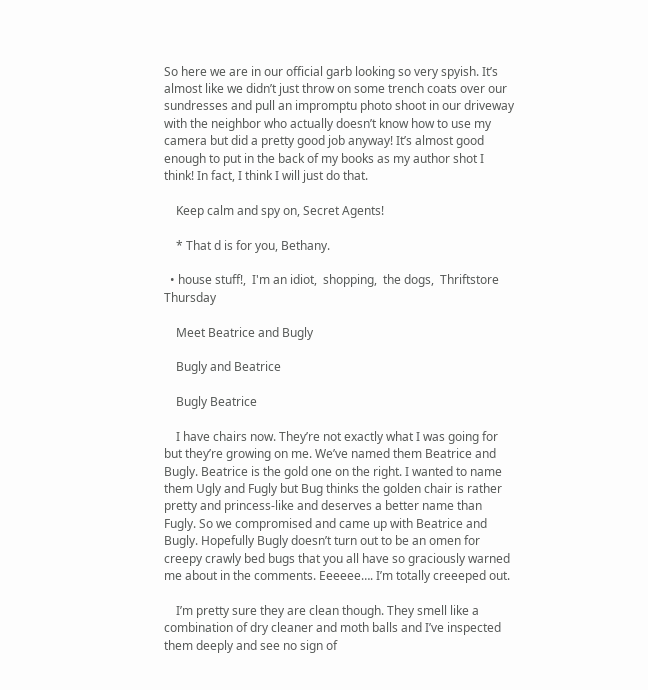So here we are in our official garb looking so very spyish. It’s almost like we didn’t just throw on some trench coats over our sundresses and pull an impromptu photo shoot in our driveway with the neighbor who actually doesn’t know how to use my camera but did a pretty good job anyway! It’s almost good enough to put in the back of my books as my author shot I think! In fact, I think I will just do that.

    Keep calm and spy on, Secret Agents!

    * That d is for you, Bethany.

  • house stuff!,  I'm an idiot,  shopping,  the dogs,  Thriftstore Thursday

    Meet Beatrice and Bugly

    Bugly and Beatrice

    Bugly Beatrice

    I have chairs now. They’re not exactly what I was going for but they’re growing on me. We’ve named them Beatrice and Bugly. Beatrice is the gold one on the right. I wanted to name them Ugly and Fugly but Bug thinks the golden chair is rather pretty and princess-like and deserves a better name than Fugly. So we compromised and came up with Beatrice and Bugly. Hopefully Bugly doesn’t turn out to be an omen for creepy crawly bed bugs that you all have so graciously warned me about in the comments. Eeeeee…. I’m totally creeeped out.

    I’m pretty sure they are clean though. They smell like a combination of dry cleaner and moth balls and I’ve inspected them deeply and see no sign of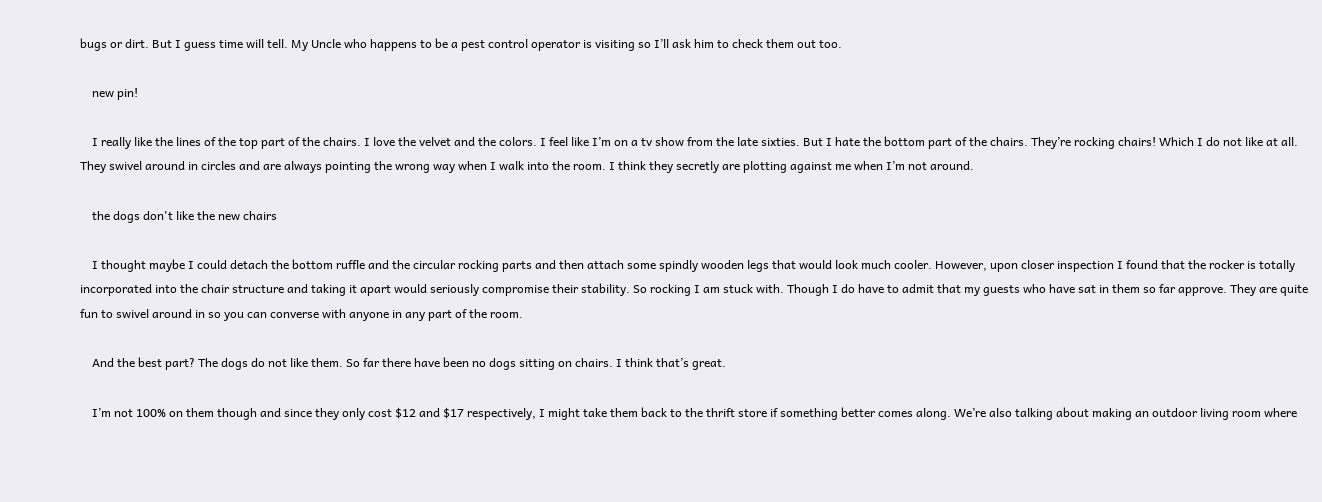bugs or dirt. But I guess time will tell. My Uncle who happens to be a pest control operator is visiting so I’ll ask him to check them out too.

    new pin!

    I really like the lines of the top part of the chairs. I love the velvet and the colors. I feel like I’m on a tv show from the late sixties. But I hate the bottom part of the chairs. They’re rocking chairs! Which I do not like at all. They swivel around in circles and are always pointing the wrong way when I walk into the room. I think they secretly are plotting against me when I’m not around.

    the dogs don't like the new chairs

    I thought maybe I could detach the bottom ruffle and the circular rocking parts and then attach some spindly wooden legs that would look much cooler. However, upon closer inspection I found that the rocker is totally incorporated into the chair structure and taking it apart would seriously compromise their stability. So rocking I am stuck with. Though I do have to admit that my guests who have sat in them so far approve. They are quite fun to swivel around in so you can converse with anyone in any part of the room.

    And the best part? The dogs do not like them. So far there have been no dogs sitting on chairs. I think that’s great.

    I’m not 100% on them though and since they only cost $12 and $17 respectively, I might take them back to the thrift store if something better comes along. We’re also talking about making an outdoor living room where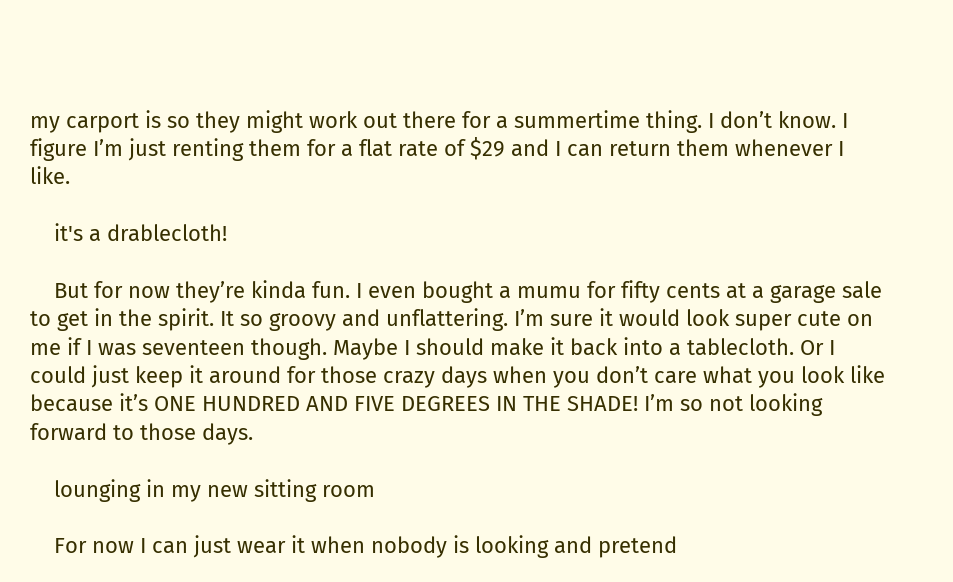my carport is so they might work out there for a summertime thing. I don’t know. I figure I’m just renting them for a flat rate of $29 and I can return them whenever I like.

    it's a drablecloth!

    But for now they’re kinda fun. I even bought a mumu for fifty cents at a garage sale to get in the spirit. It so groovy and unflattering. I’m sure it would look super cute on me if I was seventeen though. Maybe I should make it back into a tablecloth. Or I could just keep it around for those crazy days when you don’t care what you look like because it’s ONE HUNDRED AND FIVE DEGREES IN THE SHADE! I’m so not looking forward to those days.

    lounging in my new sitting room

    For now I can just wear it when nobody is looking and pretend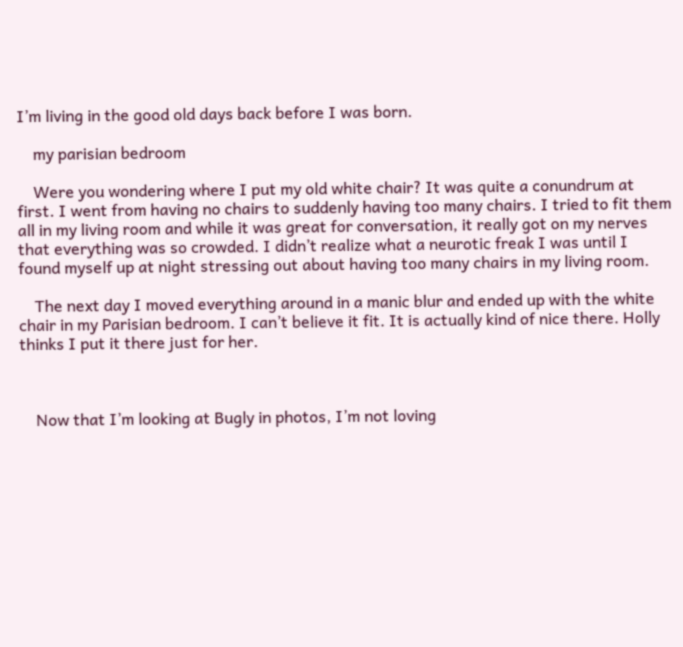I’m living in the good old days back before I was born.

    my parisian bedroom

    Were you wondering where I put my old white chair? It was quite a conundrum at first. I went from having no chairs to suddenly having too many chairs. I tried to fit them all in my living room and while it was great for conversation, it really got on my nerves that everything was so crowded. I didn’t realize what a neurotic freak I was until I found myself up at night stressing out about having too many chairs in my living room.

    The next day I moved everything around in a manic blur and ended up with the white chair in my Parisian bedroom. I can’t believe it fit. It is actually kind of nice there. Holly thinks I put it there just for her.



    Now that I’m looking at Bugly in photos, I’m not loving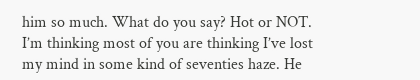him so much. What do you say? Hot or NOT. I’m thinking most of you are thinking I’ve lost my mind in some kind of seventies haze. He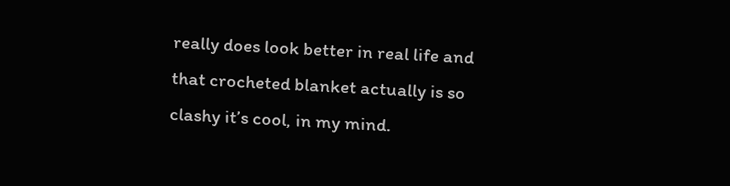really does look better in real life and that crocheted blanket actually is so clashy it’s cool, in my mind.